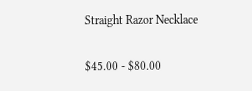Straight Razor Necklace

$45.00 - $80.00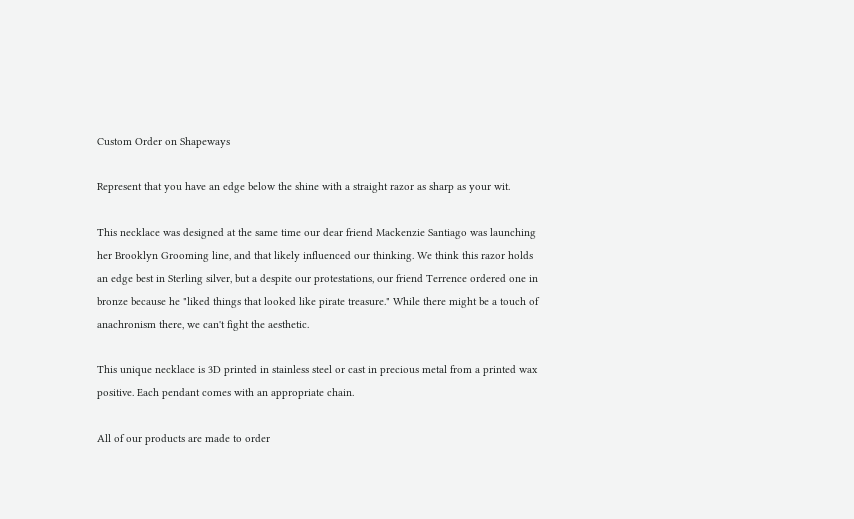Custom Order on Shapeways

Represent that you have an edge below the shine with a straight razor as sharp as your wit.

This necklace was designed at the same time our dear friend Mackenzie Santiago was launching her Brooklyn Grooming line, and that likely influenced our thinking. We think this razor holds an edge best in Sterling silver, but a despite our protestations, our friend Terrence ordered one in bronze because he "liked things that looked like pirate treasure." While there might be a touch of anachronism there, we can't fight the aesthetic.

This unique necklace is 3D printed in stainless steel or cast in precious metal from a printed wax positive. Each pendant comes with an appropriate chain.

All of our products are made to order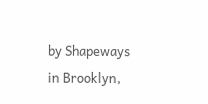by Shapeways in Brooklyn,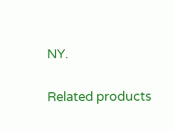NY.

Related products